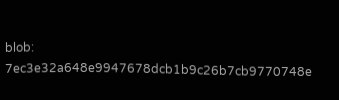blob: 7ec3e32a648e9947678dcb1b9c26b7cb9770748e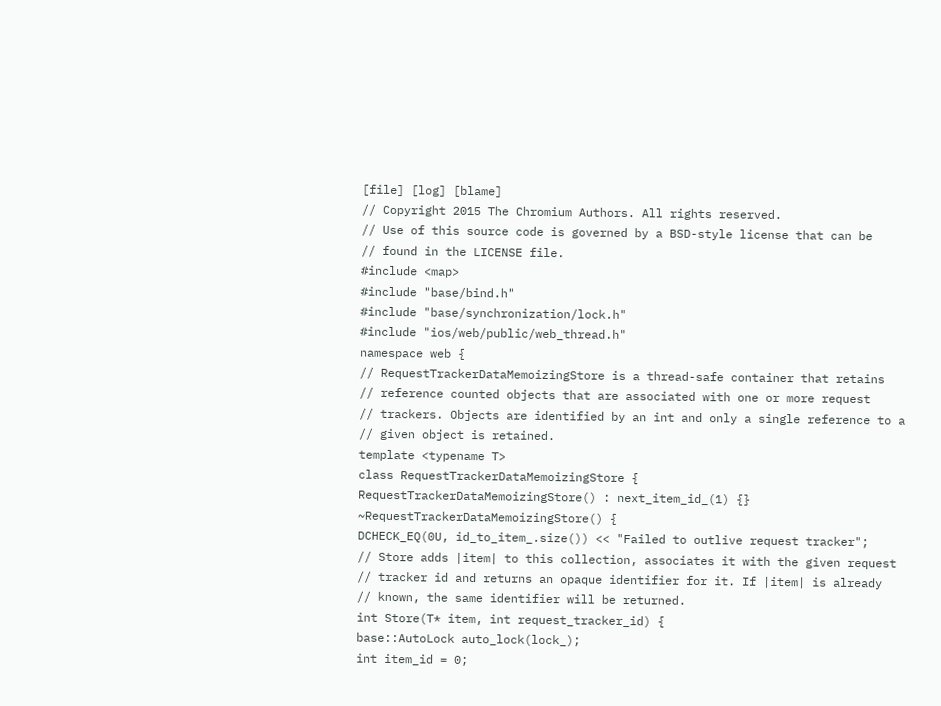[file] [log] [blame]
// Copyright 2015 The Chromium Authors. All rights reserved.
// Use of this source code is governed by a BSD-style license that can be
// found in the LICENSE file.
#include <map>
#include "base/bind.h"
#include "base/synchronization/lock.h"
#include "ios/web/public/web_thread.h"
namespace web {
// RequestTrackerDataMemoizingStore is a thread-safe container that retains
// reference counted objects that are associated with one or more request
// trackers. Objects are identified by an int and only a single reference to a
// given object is retained.
template <typename T>
class RequestTrackerDataMemoizingStore {
RequestTrackerDataMemoizingStore() : next_item_id_(1) {}
~RequestTrackerDataMemoizingStore() {
DCHECK_EQ(0U, id_to_item_.size()) << "Failed to outlive request tracker";
// Store adds |item| to this collection, associates it with the given request
// tracker id and returns an opaque identifier for it. If |item| is already
// known, the same identifier will be returned.
int Store(T* item, int request_tracker_id) {
base::AutoLock auto_lock(lock_);
int item_id = 0;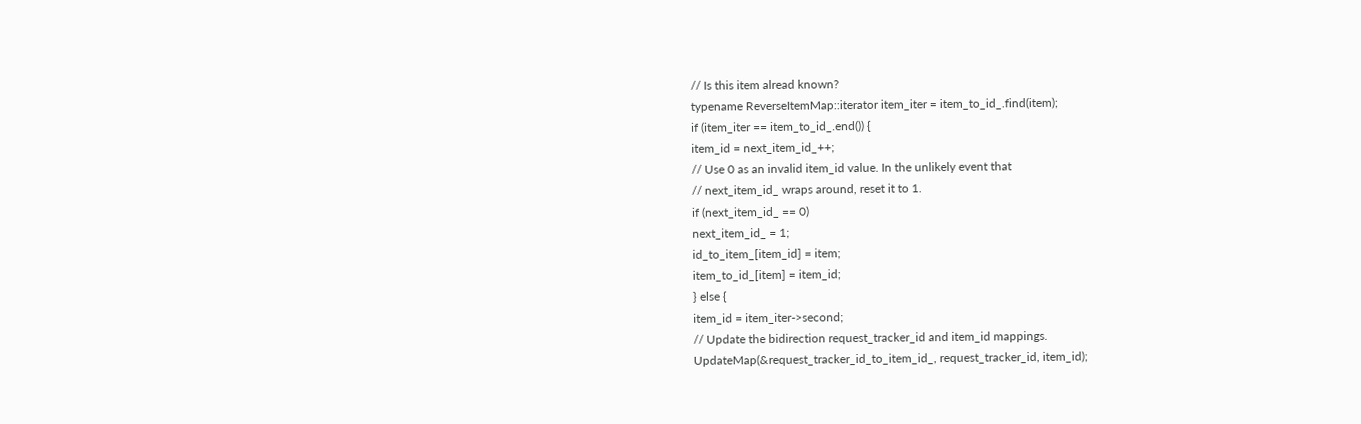// Is this item alread known?
typename ReverseItemMap::iterator item_iter = item_to_id_.find(item);
if (item_iter == item_to_id_.end()) {
item_id = next_item_id_++;
// Use 0 as an invalid item_id value. In the unlikely event that
// next_item_id_ wraps around, reset it to 1.
if (next_item_id_ == 0)
next_item_id_ = 1;
id_to_item_[item_id] = item;
item_to_id_[item] = item_id;
} else {
item_id = item_iter->second;
// Update the bidirection request_tracker_id and item_id mappings.
UpdateMap(&request_tracker_id_to_item_id_, request_tracker_id, item_id);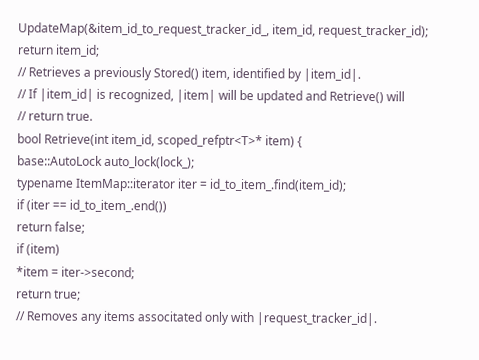UpdateMap(&item_id_to_request_tracker_id_, item_id, request_tracker_id);
return item_id;
// Retrieves a previously Stored() item, identified by |item_id|.
// If |item_id| is recognized, |item| will be updated and Retrieve() will
// return true.
bool Retrieve(int item_id, scoped_refptr<T>* item) {
base::AutoLock auto_lock(lock_);
typename ItemMap::iterator iter = id_to_item_.find(item_id);
if (iter == id_to_item_.end())
return false;
if (item)
*item = iter->second;
return true;
// Removes any items associtated only with |request_tracker_id|.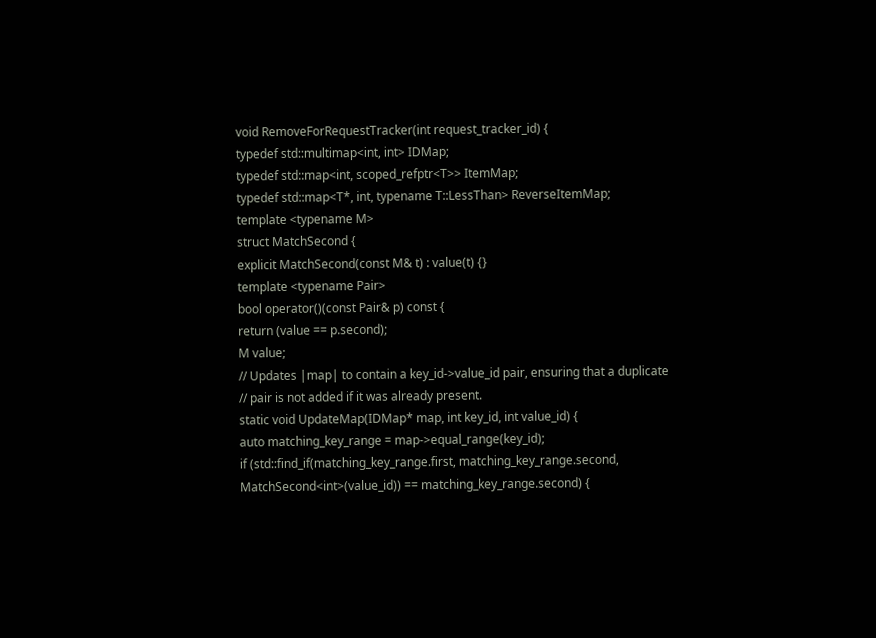void RemoveForRequestTracker(int request_tracker_id) {
typedef std::multimap<int, int> IDMap;
typedef std::map<int, scoped_refptr<T>> ItemMap;
typedef std::map<T*, int, typename T::LessThan> ReverseItemMap;
template <typename M>
struct MatchSecond {
explicit MatchSecond(const M& t) : value(t) {}
template <typename Pair>
bool operator()(const Pair& p) const {
return (value == p.second);
M value;
// Updates |map| to contain a key_id->value_id pair, ensuring that a duplicate
// pair is not added if it was already present.
static void UpdateMap(IDMap* map, int key_id, int value_id) {
auto matching_key_range = map->equal_range(key_id);
if (std::find_if(matching_key_range.first, matching_key_range.second,
MatchSecond<int>(value_id)) == matching_key_range.second) {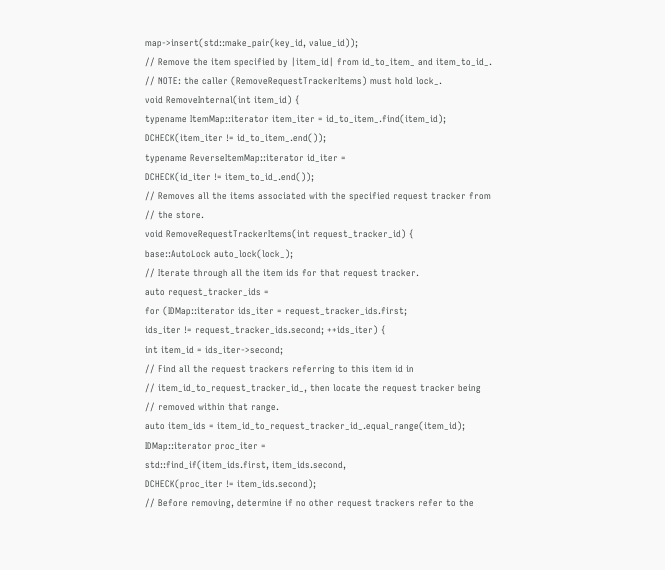map->insert(std::make_pair(key_id, value_id));
// Remove the item specified by |item_id| from id_to_item_ and item_to_id_.
// NOTE: the caller (RemoveRequestTrackerItems) must hold lock_.
void RemoveInternal(int item_id) {
typename ItemMap::iterator item_iter = id_to_item_.find(item_id);
DCHECK(item_iter != id_to_item_.end());
typename ReverseItemMap::iterator id_iter =
DCHECK(id_iter != item_to_id_.end());
// Removes all the items associated with the specified request tracker from
// the store.
void RemoveRequestTrackerItems(int request_tracker_id) {
base::AutoLock auto_lock(lock_);
// Iterate through all the item ids for that request tracker.
auto request_tracker_ids =
for (IDMap::iterator ids_iter = request_tracker_ids.first;
ids_iter != request_tracker_ids.second; ++ids_iter) {
int item_id = ids_iter->second;
// Find all the request trackers referring to this item id in
// item_id_to_request_tracker_id_, then locate the request tracker being
// removed within that range.
auto item_ids = item_id_to_request_tracker_id_.equal_range(item_id);
IDMap::iterator proc_iter =
std::find_if(item_ids.first, item_ids.second,
DCHECK(proc_iter != item_ids.second);
// Before removing, determine if no other request trackers refer to the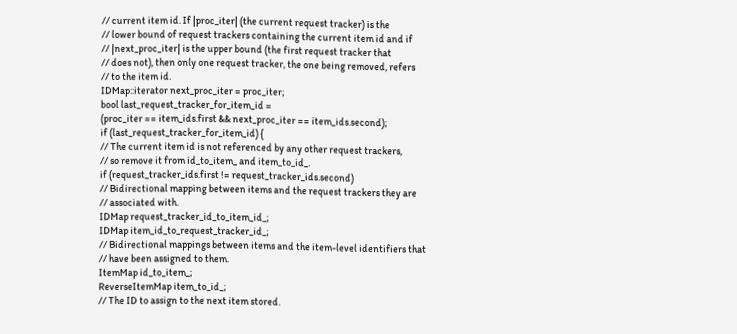// current item id. If |proc_iter| (the current request tracker) is the
// lower bound of request trackers containing the current item id and if
// |next_proc_iter| is the upper bound (the first request tracker that
// does not), then only one request tracker, the one being removed, refers
// to the item id.
IDMap::iterator next_proc_iter = proc_iter;
bool last_request_tracker_for_item_id =
(proc_iter == item_ids.first && next_proc_iter == item_ids.second);
if (last_request_tracker_for_item_id) {
// The current item id is not referenced by any other request trackers,
// so remove it from id_to_item_ and item_to_id_.
if (request_tracker_ids.first != request_tracker_ids.second)
// Bidirectional mapping between items and the request trackers they are
// associated with.
IDMap request_tracker_id_to_item_id_;
IDMap item_id_to_request_tracker_id_;
// Bidirectional mappings between items and the item-level identifiers that
// have been assigned to them.
ItemMap id_to_item_;
ReverseItemMap item_to_id_;
// The ID to assign to the next item stored.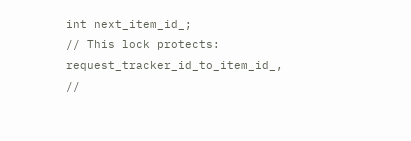int next_item_id_;
// This lock protects: request_tracker_id_to_item_id_,
//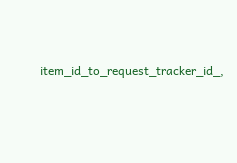item_id_to_request_tracker_id_,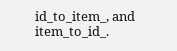id_to_item_, and item_to_id_.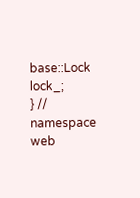base::Lock lock_;
} // namespace web